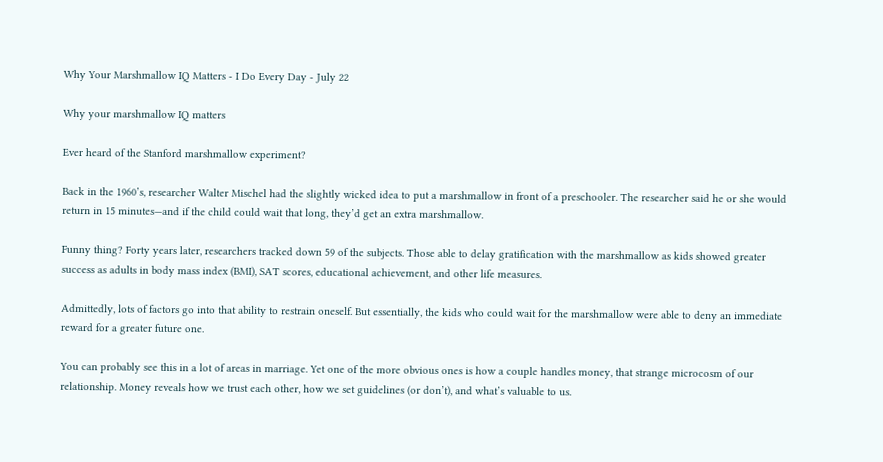Why Your Marshmallow IQ Matters - I Do Every Day - July 22

Why your marshmallow IQ matters

Ever heard of the Stanford marshmallow experiment?

Back in the 1960’s, researcher Walter Mischel had the slightly wicked idea to put a marshmallow in front of a preschooler. The researcher said he or she would return in 15 minutes—and if the child could wait that long, they’d get an extra marshmallow.

Funny thing? Forty years later, researchers tracked down 59 of the subjects. Those able to delay gratification with the marshmallow as kids showed greater success as adults in body mass index (BMI), SAT scores, educational achievement, and other life measures.

Admittedly, lots of factors go into that ability to restrain oneself. But essentially, the kids who could wait for the marshmallow were able to deny an immediate reward for a greater future one.

You can probably see this in a lot of areas in marriage. Yet one of the more obvious ones is how a couple handles money, that strange microcosm of our relationship. Money reveals how we trust each other, how we set guidelines (or don’t), and what’s valuable to us.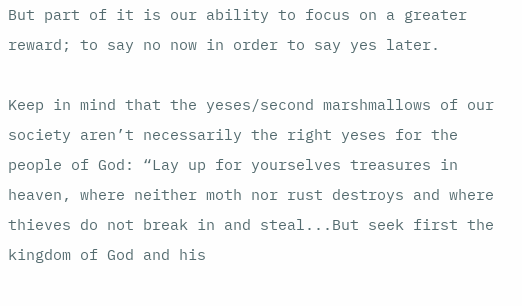But part of it is our ability to focus on a greater reward; to say no now in order to say yes later.

Keep in mind that the yeses/second marshmallows of our society aren’t necessarily the right yeses for the people of God: “Lay up for yourselves treasures in heaven, where neither moth nor rust destroys and where thieves do not break in and steal...But seek first the kingdom of God and his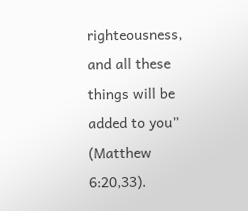righteousness, and all these things will be added to you” (Matthew 6:20,33).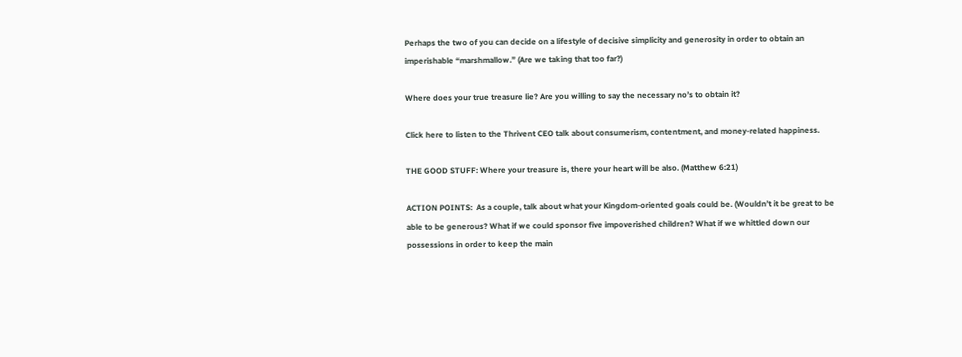Perhaps the two of you can decide on a lifestyle of decisive simplicity and generosity in order to obtain an imperishable “marshmallow.” (Are we taking that too far?)

Where does your true treasure lie? Are you willing to say the necessary no’s to obtain it?

Click here to listen to the Thrivent CEO talk about consumerism, contentment, and money-related happiness.

THE GOOD STUFF: Where your treasure is, there your heart will be also. (Matthew 6:21)

ACTION POINTS:  As a couple, talk about what your Kingdom-oriented goals could be. (Wouldn’t it be great to be able to be generous? What if we could sponsor five impoverished children? What if we whittled down our possessions in order to keep the main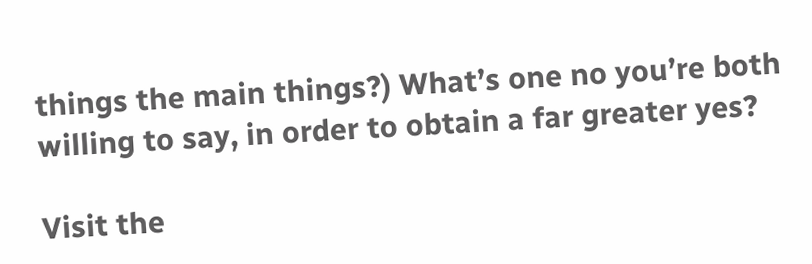things the main things?) What’s one no you’re both willing to say, in order to obtain a far greater yes?

Visit the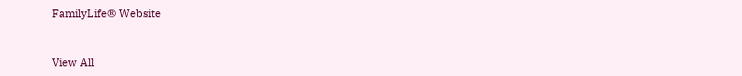FamilyLife® Website


View All